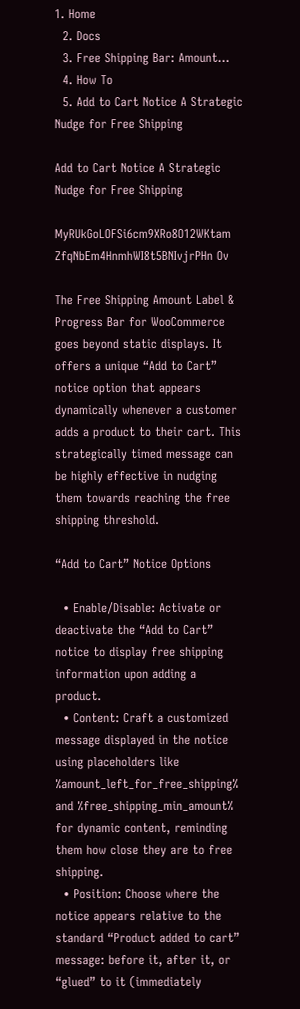1. Home
  2. Docs
  3. Free Shipping Bar: Amount...
  4. How To
  5. Add to Cart Notice A Strategic Nudge for Free Shipping

Add to Cart Notice A Strategic Nudge for Free Shipping

MyRUkGoLOFSi6cm9XRo8O12WKtam ZfqNbEm4HnmhWI8t5BNIvjrPHn Ov

The Free Shipping Amount Label & Progress Bar for WooCommerce goes beyond static displays. It offers a unique “Add to Cart” notice option that appears dynamically whenever a customer adds a product to their cart. This strategically timed message can be highly effective in nudging them towards reaching the free shipping threshold.

“Add to Cart” Notice Options

  • Enable/Disable: Activate or deactivate the “Add to Cart” notice to display free shipping information upon adding a product.
  • Content: Craft a customized message displayed in the notice using placeholders like %amount_left_for_free_shipping% and %free_shipping_min_amount% for dynamic content, reminding them how close they are to free shipping.
  • Position: Choose where the notice appears relative to the standard “Product added to cart” message: before it, after it, or “glued” to it (immediately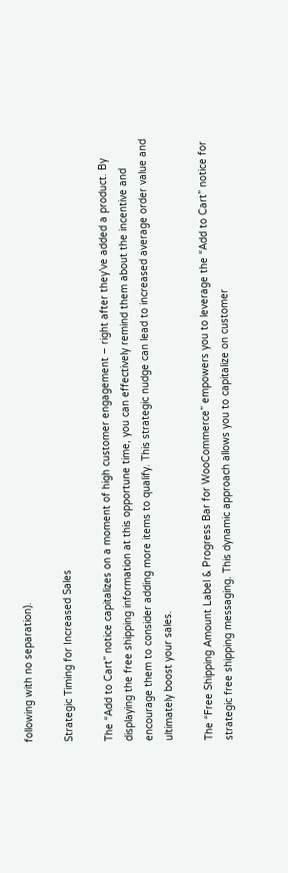following with no separation).

Strategic Timing for Increased Sales

The “Add to Cart” notice capitalizes on a moment of high customer engagement – right after they’ve added a product. By displaying the free shipping information at this opportune time, you can effectively remind them about the incentive and encourage them to consider adding more items to qualify. This strategic nudge can lead to increased average order value and ultimately boost your sales.

The “Free Shipping Amount Label & Progress Bar for WooCommerce” empowers you to leverage the “Add to Cart” notice for strategic free shipping messaging. This dynamic approach allows you to capitalize on customer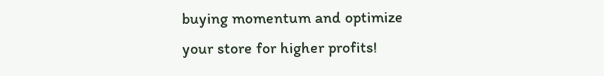buying momentum and optimize your store for higher profits!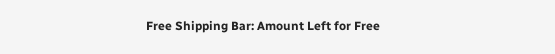Free Shipping Bar: Amount Left for Free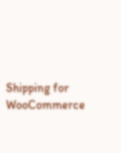Shipping for WooCommerce